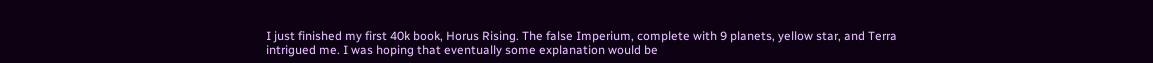I just finished my first 40k book, Horus Rising. The false Imperium, complete with 9 planets, yellow star, and Terra intrigued me. I was hoping that eventually some explanation would be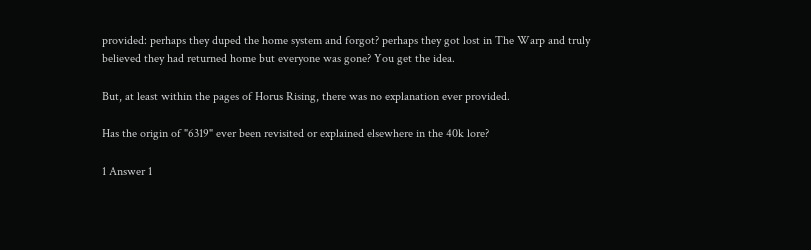provided: perhaps they duped the home system and forgot? perhaps they got lost in The Warp and truly believed they had returned home but everyone was gone? You get the idea.

But, at least within the pages of Horus Rising, there was no explanation ever provided.

Has the origin of "6319" ever been revisited or explained elsewhere in the 40k lore?

1 Answer 1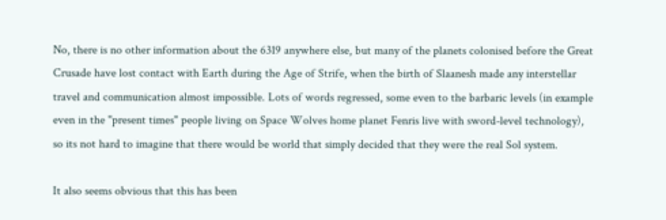No, there is no other information about the 6319 anywhere else, but many of the planets colonised before the Great Crusade have lost contact with Earth during the Age of Strife, when the birth of Slaanesh made any interstellar travel and communication almost impossible. Lots of words regressed, some even to the barbaric levels (in example even in the "present times" people living on Space Wolves home planet Fenris live with sword-level technology), so its not hard to imagine that there would be world that simply decided that they were the real Sol system.

It also seems obvious that this has been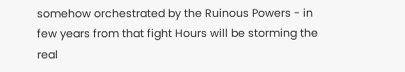somehow orchestrated by the Ruinous Powers - in few years from that fight Hours will be storming the real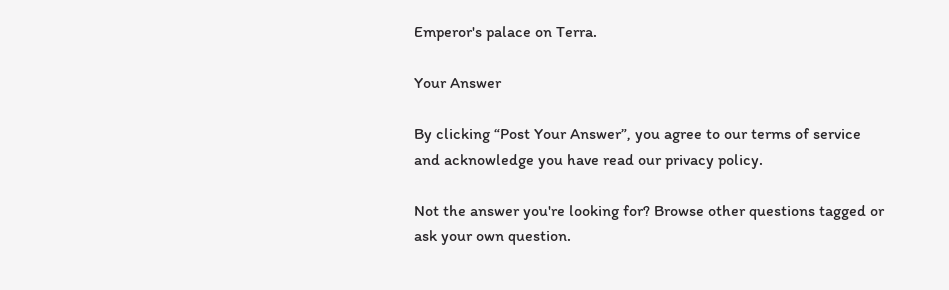Emperor's palace on Terra.

Your Answer

By clicking “Post Your Answer”, you agree to our terms of service and acknowledge you have read our privacy policy.

Not the answer you're looking for? Browse other questions tagged or ask your own question.